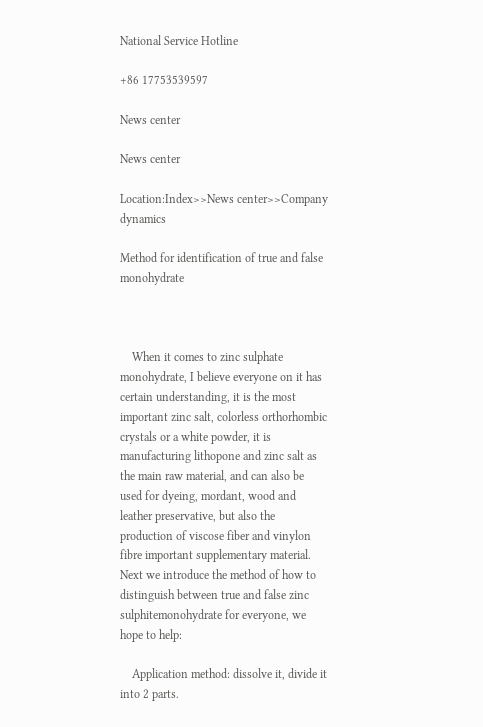National Service Hotline

+86 17753539597

News center

News center

Location:Index>>News center>>Company dynamics

Method for identification of true and false monohydrate



    When it comes to zinc sulphate monohydrate, I believe everyone on it has certain understanding, it is the most important zinc salt, colorless orthorhombic crystals or a white powder, it is manufacturing lithopone and zinc salt as the main raw material, and can also be used for dyeing, mordant, wood and leather preservative, but also the production of viscose fiber and vinylon fibre important supplementary material. Next we introduce the method of how to distinguish between true and false zinc sulphitemonohydrate for everyone, we hope to help:

    Application method: dissolve it, divide it into 2 parts.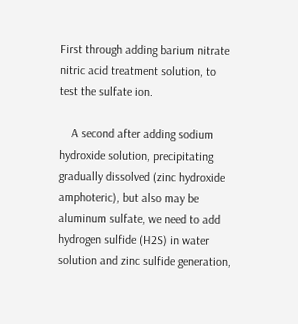First through adding barium nitrate nitric acid treatment solution, to test the sulfate ion.

    A second after adding sodium hydroxide solution, precipitating gradually dissolved (zinc hydroxide amphoteric), but also may be aluminum sulfate, we need to add hydrogen sulfide (H2S) in water solution and zinc sulfide generation,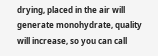drying, placed in the air will generate monohydrate, quality will increase, so you can call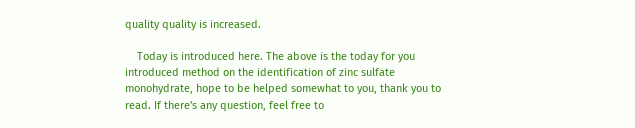quality quality is increased.

    Today is introduced here. The above is the today for you introduced method on the identification of zinc sulfate monohydrate, hope to be helped somewhat to you, thank you to read. If there's any question, feel free to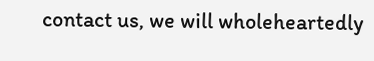contact us, we will wholeheartedly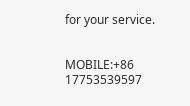for your service.


MOBILE:+86 17753539597